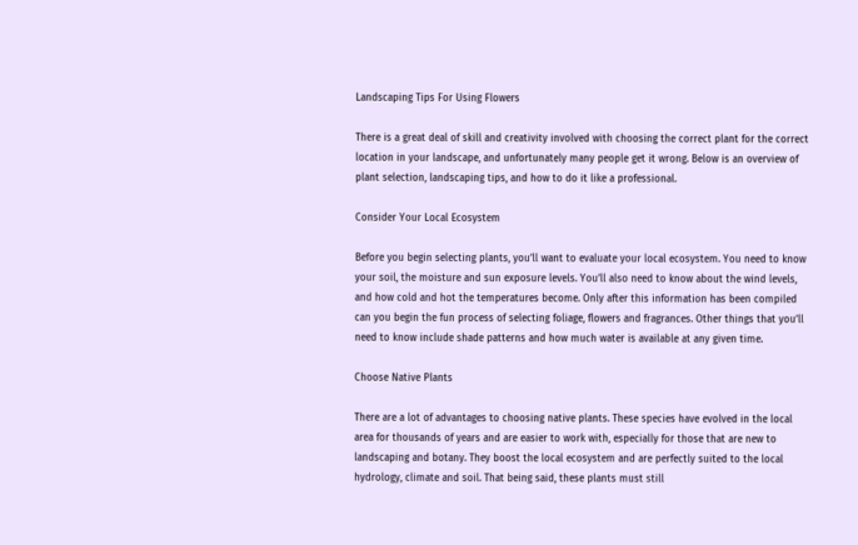Landscaping Tips For Using Flowers

There is a great deal of skill and creativity involved with choosing the correct plant for the correct location in your landscape, and unfortunately many people get it wrong. Below is an overview of plant selection, landscaping tips, and how to do it like a professional.

Consider Your Local Ecosystem

Before you begin selecting plants, you’ll want to evaluate your local ecosystem. You need to know your soil, the moisture and sun exposure levels. You’ll also need to know about the wind levels, and how cold and hot the temperatures become. Only after this information has been compiled can you begin the fun process of selecting foliage, flowers and fragrances. Other things that you’ll need to know include shade patterns and how much water is available at any given time.

Choose Native Plants

There are a lot of advantages to choosing native plants. These species have evolved in the local area for thousands of years and are easier to work with, especially for those that are new to landscaping and botany. They boost the local ecosystem and are perfectly suited to the local hydrology, climate and soil. That being said, these plants must still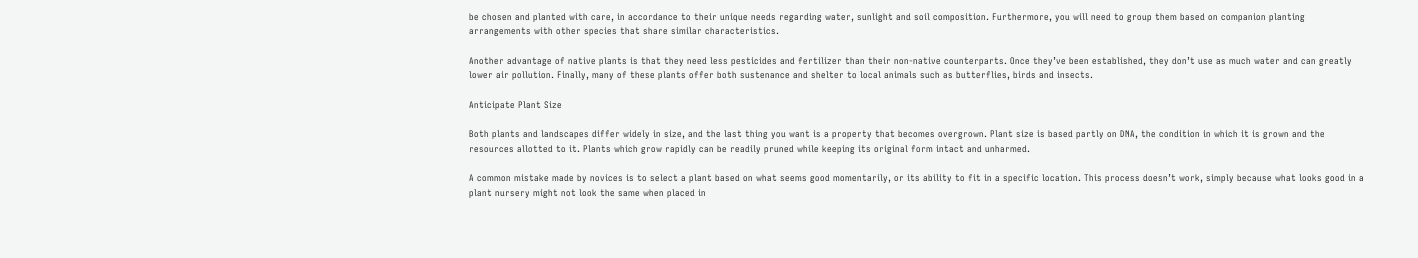be chosen and planted with care, in accordance to their unique needs regarding water, sunlight and soil composition. Furthermore, you will need to group them based on companion planting arrangements with other species that share similar characteristics.

Another advantage of native plants is that they need less pesticides and fertilizer than their non-native counterparts. Once they’ve been established, they don’t use as much water and can greatly lower air pollution. Finally, many of these plants offer both sustenance and shelter to local animals such as butterflies, birds and insects.

Anticipate Plant Size

Both plants and landscapes differ widely in size, and the last thing you want is a property that becomes overgrown. Plant size is based partly on DNA, the condition in which it is grown and the resources allotted to it. Plants which grow rapidly can be readily pruned while keeping its original form intact and unharmed.

A common mistake made by novices is to select a plant based on what seems good momentarily, or its ability to fit in a specific location. This process doesn’t work, simply because what looks good in a plant nursery might not look the same when placed in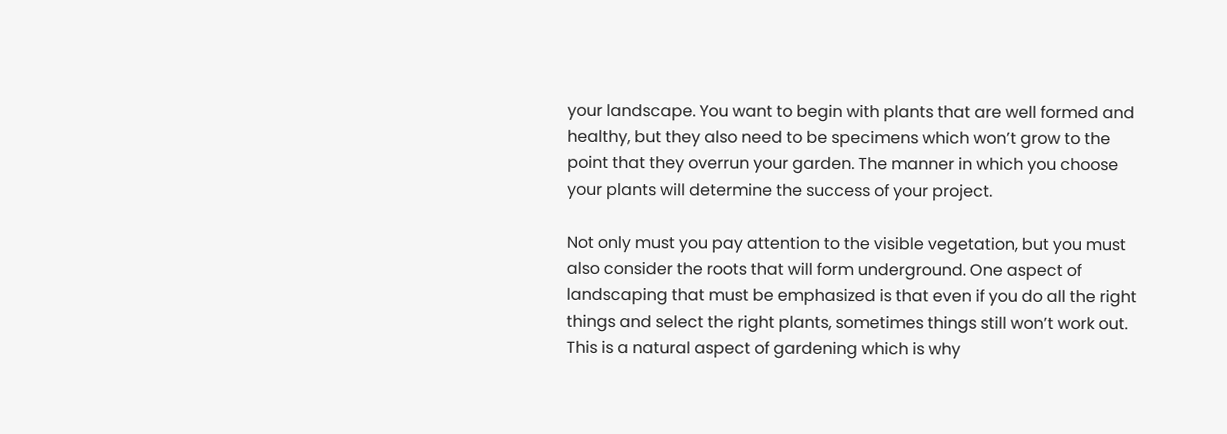your landscape. You want to begin with plants that are well formed and healthy, but they also need to be specimens which won’t grow to the point that they overrun your garden. The manner in which you choose your plants will determine the success of your project.

Not only must you pay attention to the visible vegetation, but you must also consider the roots that will form underground. One aspect of landscaping that must be emphasized is that even if you do all the right things and select the right plants, sometimes things still won’t work out. This is a natural aspect of gardening which is why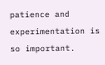patience and experimentation is so important.